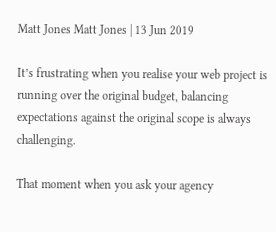Matt Jones Matt Jones | 13 Jun 2019

It’s frustrating when you realise your web project is running over the original budget, balancing expectations against the original scope is always challenging.

That moment when you ask your agency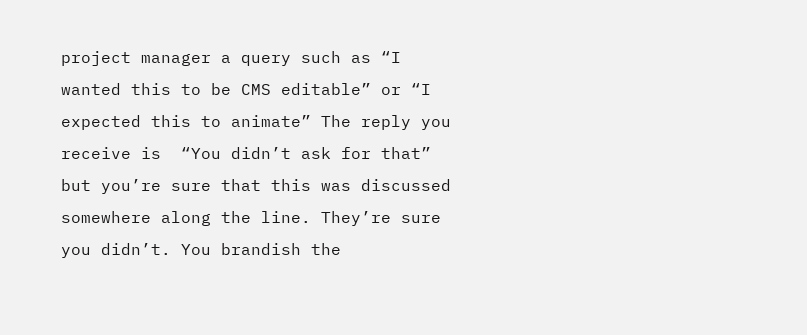project manager a query such as “I wanted this to be CMS editable” or “I expected this to animate” The reply you receive is  “You didn’t ask for that” but you’re sure that this was discussed somewhere along the line. They’re sure you didn’t. You brandish the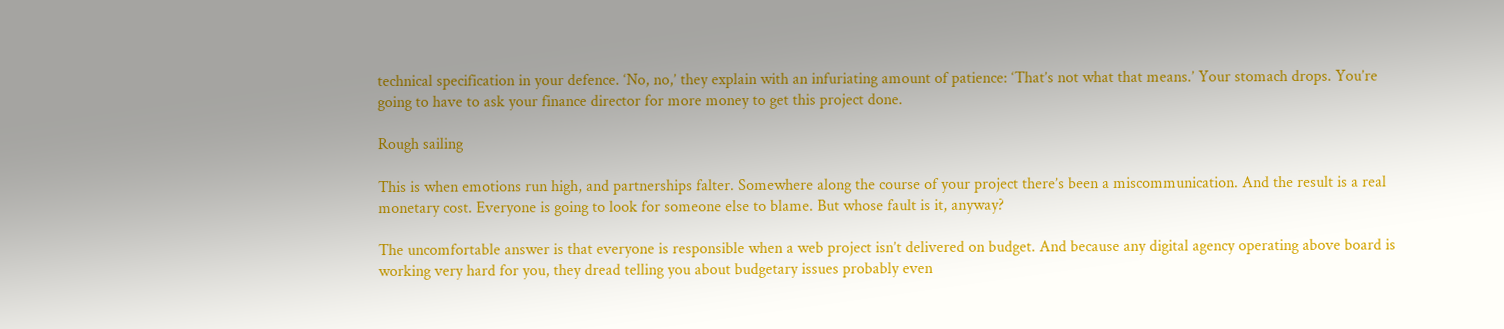technical specification in your defence. ‘No, no,’ they explain with an infuriating amount of patience: ‘That’s not what that means.’ Your stomach drops. You’re going to have to ask your finance director for more money to get this project done.

Rough sailing

This is when emotions run high, and partnerships falter. Somewhere along the course of your project there’s been a miscommunication. And the result is a real monetary cost. Everyone is going to look for someone else to blame. But whose fault is it, anyway?

The uncomfortable answer is that everyone is responsible when a web project isn’t delivered on budget. And because any digital agency operating above board is working very hard for you, they dread telling you about budgetary issues probably even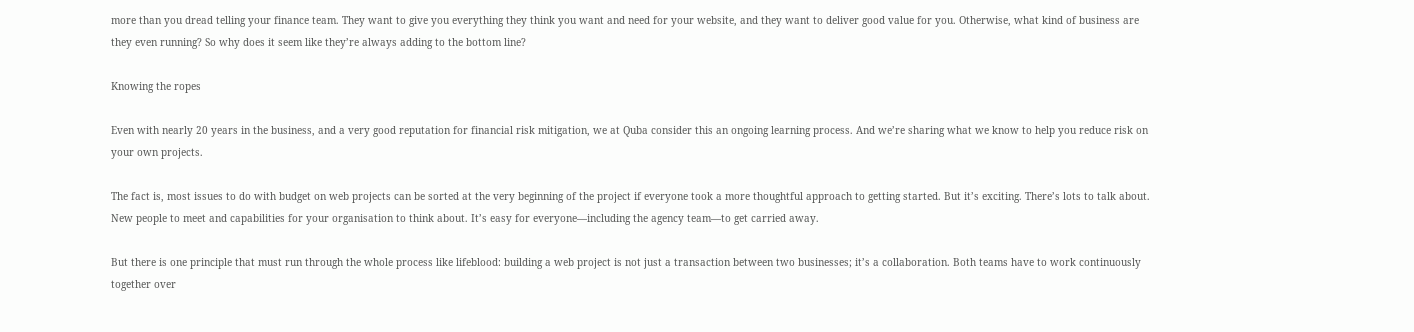more than you dread telling your finance team. They want to give you everything they think you want and need for your website, and they want to deliver good value for you. Otherwise, what kind of business are they even running? So why does it seem like they’re always adding to the bottom line?

Knowing the ropes

Even with nearly 20 years in the business, and a very good reputation for financial risk mitigation, we at Quba consider this an ongoing learning process. And we’re sharing what we know to help you reduce risk on your own projects.

The fact is, most issues to do with budget on web projects can be sorted at the very beginning of the project if everyone took a more thoughtful approach to getting started. But it’s exciting. There’s lots to talk about. New people to meet and capabilities for your organisation to think about. It’s easy for everyone—including the agency team—to get carried away.

But there is one principle that must run through the whole process like lifeblood: building a web project is not just a transaction between two businesses; it’s a collaboration. Both teams have to work continuously together over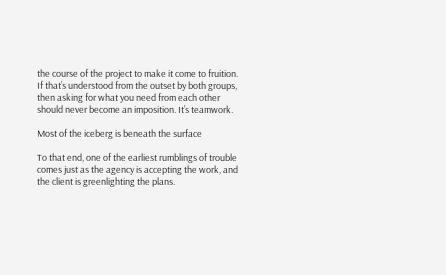the course of the project to make it come to fruition. If that’s understood from the outset by both groups, then asking for what you need from each other should never become an imposition. It’s teamwork.

Most of the iceberg is beneath the surface

To that end, one of the earliest rumblings of trouble comes just as the agency is accepting the work, and the client is greenlighting the plans.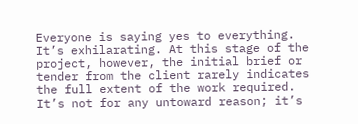Everyone is saying yes to everything. It’s exhilarating. At this stage of the project, however, the initial brief or tender from the client rarely indicates the full extent of the work required. It’s not for any untoward reason; it’s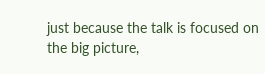just because the talk is focused on the big picture,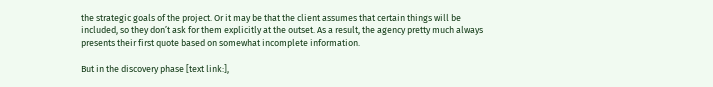the strategic goals of the project. Or it may be that the client assumes that certain things will be included, so they don’t ask for them explicitly at the outset. As a result, the agency pretty much always presents their first quote based on somewhat incomplete information.

But in the discovery phase [text link:],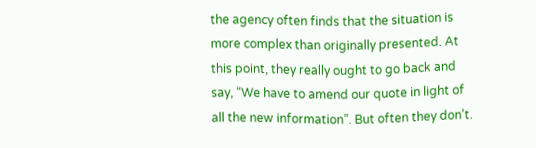the agency often finds that the situation is more complex than originally presented. At this point, they really ought to go back and say, “We have to amend our quote in light of all the new information”. But often they don’t.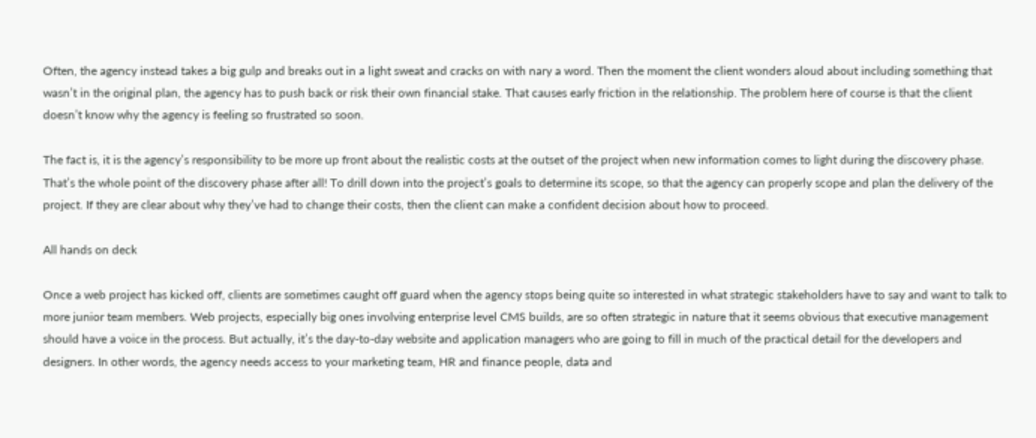Often, the agency instead takes a big gulp and breaks out in a light sweat and cracks on with nary a word. Then the moment the client wonders aloud about including something that wasn’t in the original plan, the agency has to push back or risk their own financial stake. That causes early friction in the relationship. The problem here of course is that the client doesn’t know why the agency is feeling so frustrated so soon.

The fact is, it is the agency’s responsibility to be more up front about the realistic costs at the outset of the project when new information comes to light during the discovery phase. That’s the whole point of the discovery phase after all! To drill down into the project’s goals to determine its scope, so that the agency can properly scope and plan the delivery of the project. If they are clear about why they’ve had to change their costs, then the client can make a confident decision about how to proceed.

All hands on deck

Once a web project has kicked off, clients are sometimes caught off guard when the agency stops being quite so interested in what strategic stakeholders have to say and want to talk to more junior team members. Web projects, especially big ones involving enterprise level CMS builds, are so often strategic in nature that it seems obvious that executive management should have a voice in the process. But actually, it’s the day-to-day website and application managers who are going to fill in much of the practical detail for the developers and designers. In other words, the agency needs access to your marketing team, HR and finance people, data and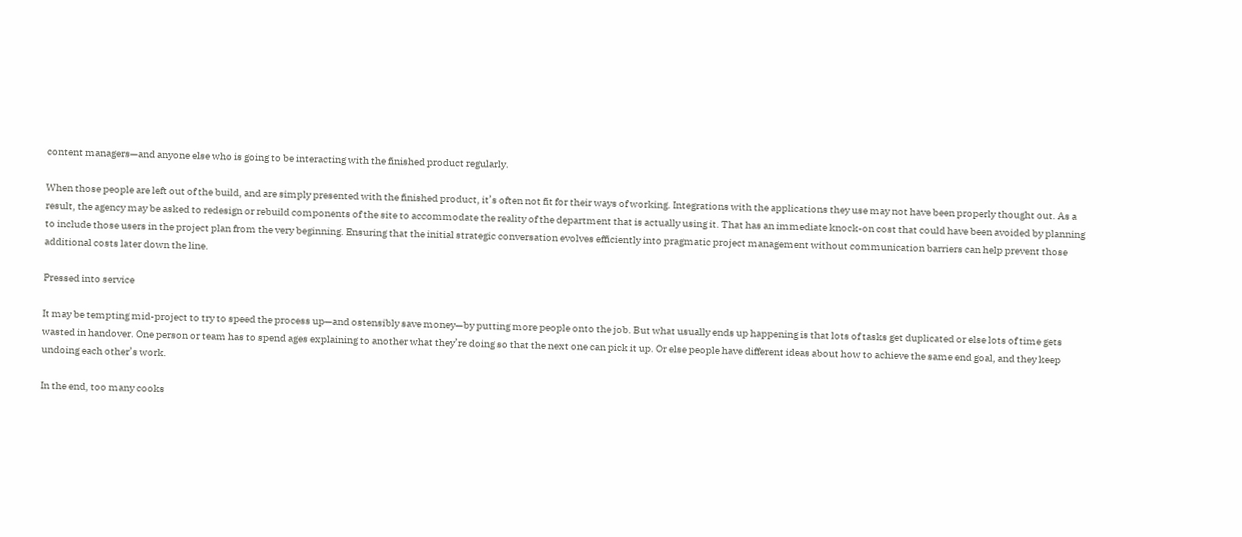content managers—and anyone else who is going to be interacting with the finished product regularly.

When those people are left out of the build, and are simply presented with the finished product, it’s often not fit for their ways of working. Integrations with the applications they use may not have been properly thought out. As a result, the agency may be asked to redesign or rebuild components of the site to accommodate the reality of the department that is actually using it. That has an immediate knock-on cost that could have been avoided by planning to include those users in the project plan from the very beginning. Ensuring that the initial strategic conversation evolves efficiently into pragmatic project management without communication barriers can help prevent those additional costs later down the line.

Pressed into service

It may be tempting mid-project to try to speed the process up—and ostensibly save money—by putting more people onto the job. But what usually ends up happening is that lots of tasks get duplicated or else lots of time gets wasted in handover. One person or team has to spend ages explaining to another what they’re doing so that the next one can pick it up. Or else people have different ideas about how to achieve the same end goal, and they keep undoing each other’s work.

In the end, too many cooks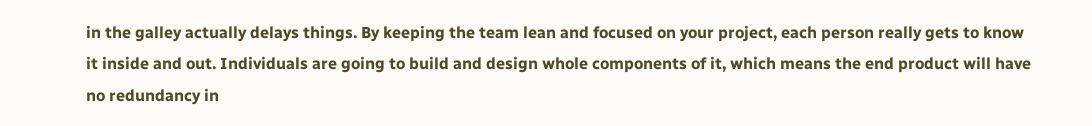in the galley actually delays things. By keeping the team lean and focused on your project, each person really gets to know it inside and out. Individuals are going to build and design whole components of it, which means the end product will have no redundancy in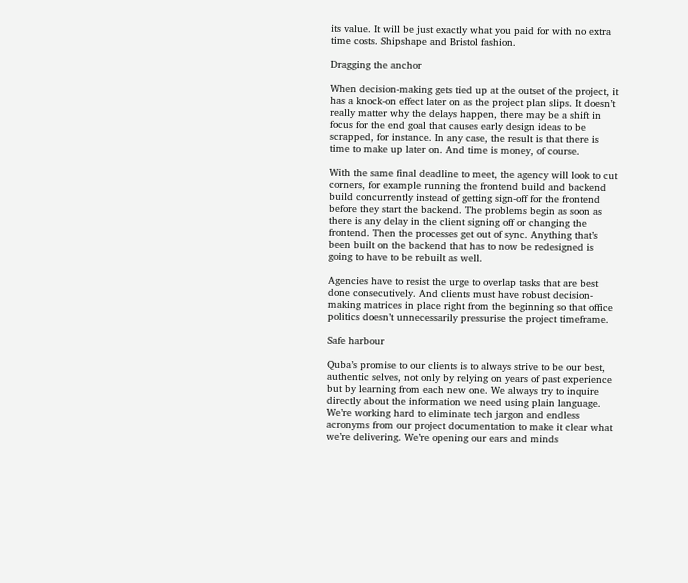its value. It will be just exactly what you paid for with no extra time costs. Shipshape and Bristol fashion.

Dragging the anchor

When decision-making gets tied up at the outset of the project, it has a knock-on effect later on as the project plan slips. It doesn’t really matter why the delays happen, there may be a shift in focus for the end goal that causes early design ideas to be scrapped, for instance. In any case, the result is that there is time to make up later on. And time is money, of course.

With the same final deadline to meet, the agency will look to cut corners, for example running the frontend build and backend build concurrently instead of getting sign-off for the frontend before they start the backend. The problems begin as soon as there is any delay in the client signing off or changing the frontend. Then the processes get out of sync. Anything that’s been built on the backend that has to now be redesigned is going to have to be rebuilt as well.

Agencies have to resist the urge to overlap tasks that are best done consecutively. And clients must have robust decision-making matrices in place right from the beginning so that office politics doesn’t unnecessarily pressurise the project timeframe.

Safe harbour

Quba’s promise to our clients is to always strive to be our best, authentic selves, not only by relying on years of past experience but by learning from each new one. We always try to inquire directly about the information we need using plain language. We’re working hard to eliminate tech jargon and endless acronyms from our project documentation to make it clear what we’re delivering. We’re opening our ears and minds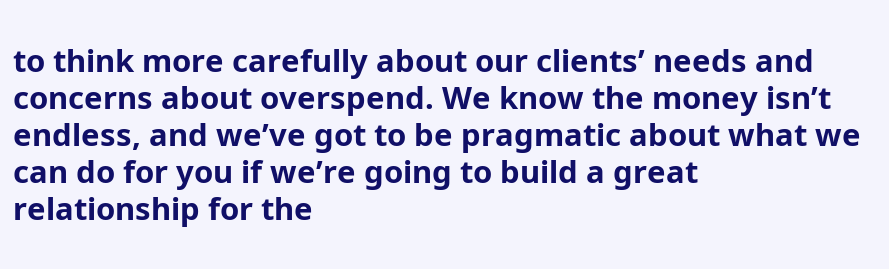to think more carefully about our clients’ needs and concerns about overspend. We know the money isn’t endless, and we’ve got to be pragmatic about what we can do for you if we’re going to build a great relationship for the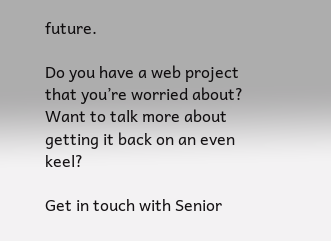future.

Do you have a web project that you’re worried about? Want to talk more about getting it back on an even keel?

Get in touch with Senior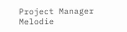Project Manager Melodie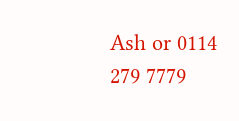Ash or 0114 279 7779